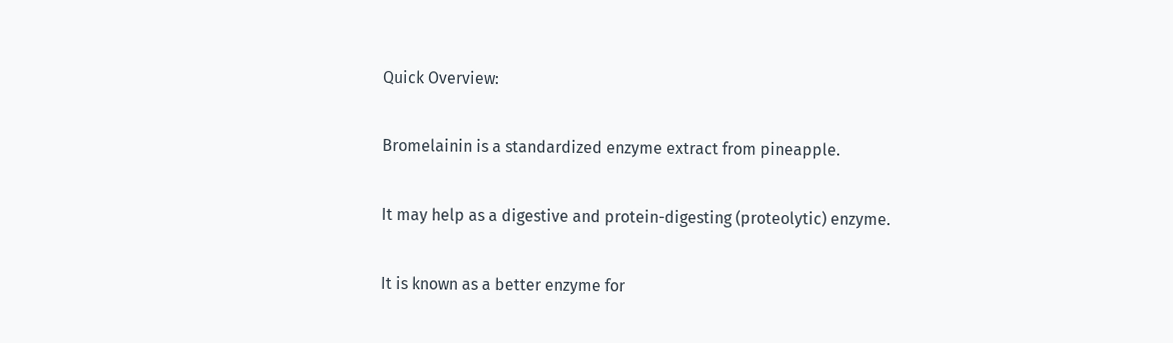Quick Overview:

Bromelainin is a standardized enzyme extract from pineapple.

It may help as a digestive and protein-digesting (proteolytic) enzyme.

It is known as a better enzyme for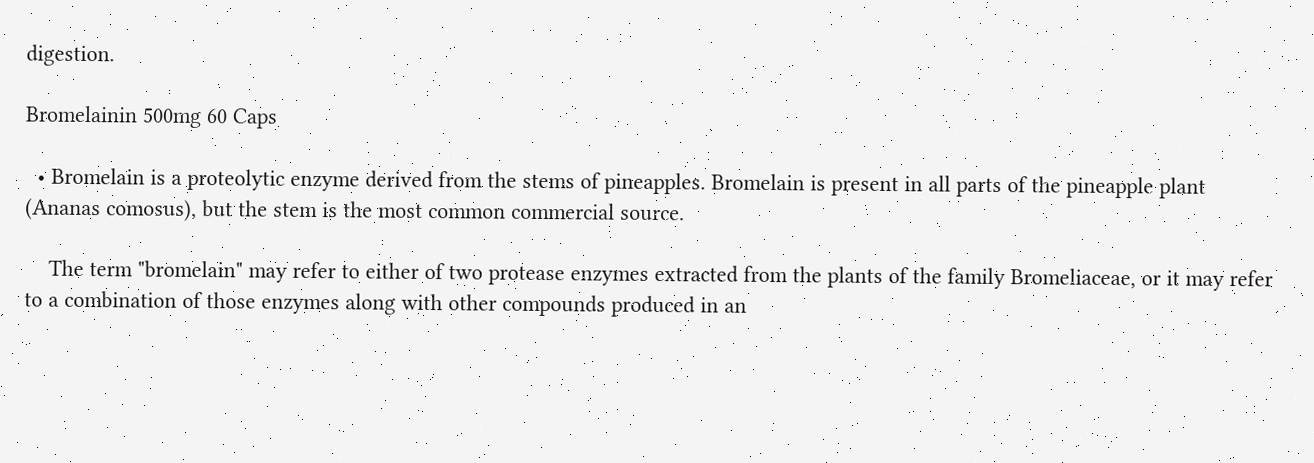digestion.

Bromelainin 500mg 60 Caps

  • Bromelain is a proteolytic enzyme derived from the stems of pineapples. Bromelain is present in all parts of the pineapple plant (Ananas comosus), but the stem is the most common commercial source.

    The term "bromelain" may refer to either of two protease enzymes extracted from the plants of the family Bromeliaceae, or it may refer to a combination of those enzymes along with other compounds produced in an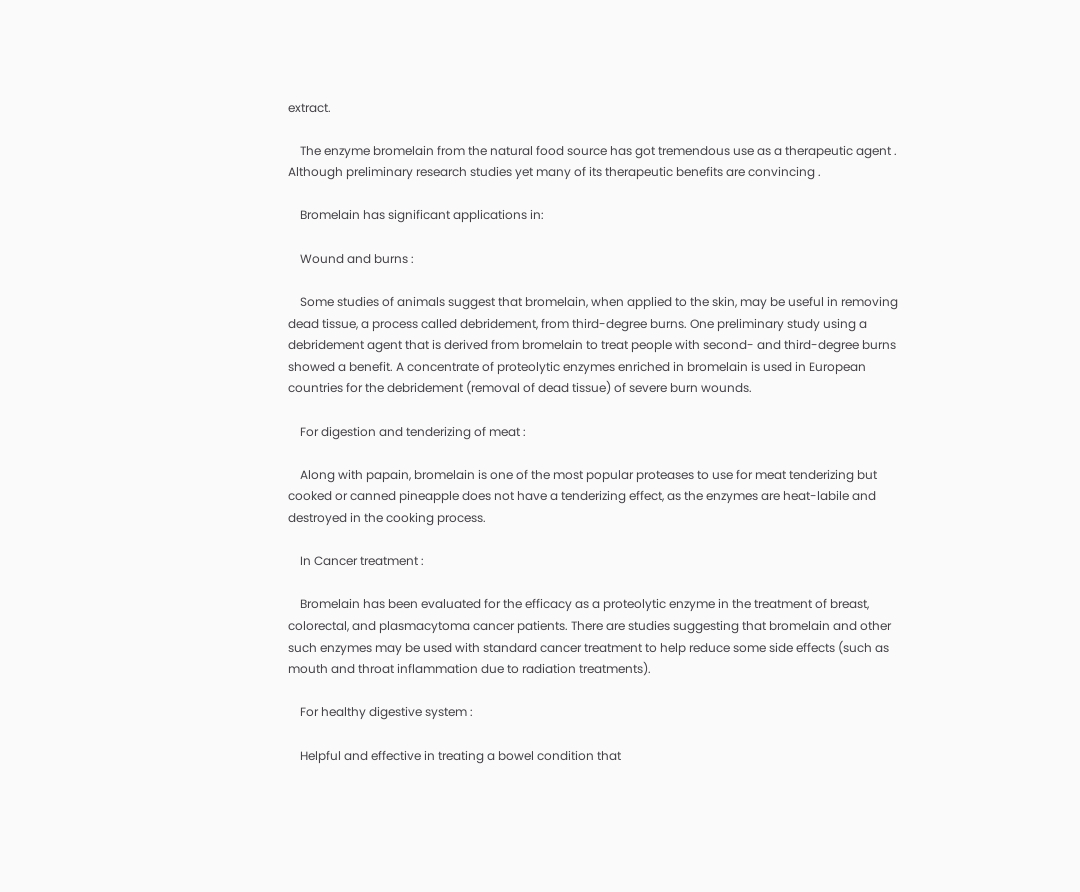extract.

    The enzyme bromelain from the natural food source has got tremendous use as a therapeutic agent . Although preliminary research studies yet many of its therapeutic benefits are convincing .

    Bromelain has significant applications in:

    Wound and burns :

    Some studies of animals suggest that bromelain, when applied to the skin, may be useful in removing dead tissue, a process called debridement, from third-degree burns. One preliminary study using a debridement agent that is derived from bromelain to treat people with second- and third-degree burns showed a benefit. A concentrate of proteolytic enzymes enriched in bromelain is used in European countries for the debridement (removal of dead tissue) of severe burn wounds.

    For digestion and tenderizing of meat :

    Along with papain, bromelain is one of the most popular proteases to use for meat tenderizing but cooked or canned pineapple does not have a tenderizing effect, as the enzymes are heat-labile and destroyed in the cooking process.

    In Cancer treatment :

    Bromelain has been evaluated for the efficacy as a proteolytic enzyme in the treatment of breast, colorectal, and plasmacytoma cancer patients. There are studies suggesting that bromelain and other such enzymes may be used with standard cancer treatment to help reduce some side effects (such as mouth and throat inflammation due to radiation treatments).

    For healthy digestive system :

    Helpful and effective in treating a bowel condition that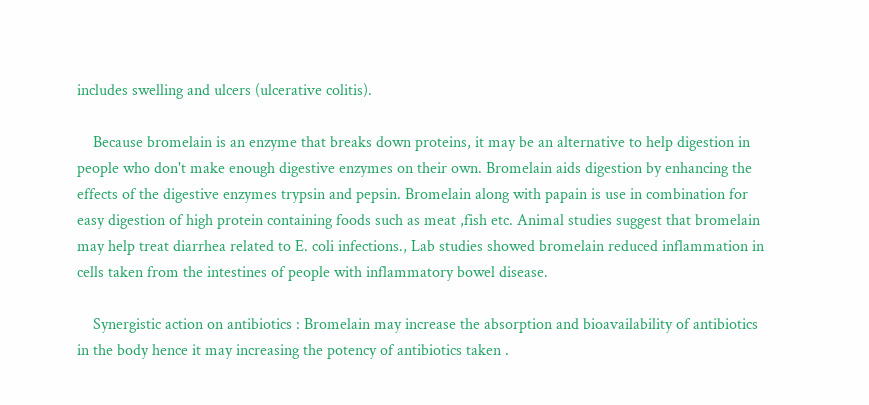includes swelling and ulcers (ulcerative colitis).

    Because bromelain is an enzyme that breaks down proteins, it may be an alternative to help digestion in people who don't make enough digestive enzymes on their own. Bromelain aids digestion by enhancing the effects of the digestive enzymes trypsin and pepsin. Bromelain along with papain is use in combination for easy digestion of high protein containing foods such as meat ,fish etc. Animal studies suggest that bromelain may help treat diarrhea related to E. coli infections., Lab studies showed bromelain reduced inflammation in cells taken from the intestines of people with inflammatory bowel disease.

    Synergistic action on antibiotics : Bromelain may increase the absorption and bioavailability of antibiotics in the body hence it may increasing the potency of antibiotics taken .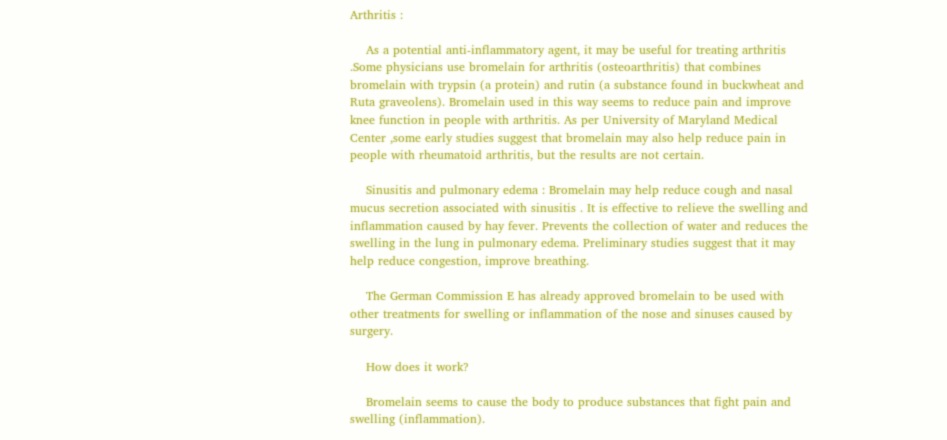Arthritis :

    As a potential anti-inflammatory agent, it may be useful for treating arthritis .Some physicians use bromelain for arthritis (osteoarthritis) that combines bromelain with trypsin (a protein) and rutin (a substance found in buckwheat and Ruta graveolens). Bromelain used in this way seems to reduce pain and improve knee function in people with arthritis. As per University of Maryland Medical Center ,some early studies suggest that bromelain may also help reduce pain in people with rheumatoid arthritis, but the results are not certain.

    Sinusitis and pulmonary edema : Bromelain may help reduce cough and nasal mucus secretion associated with sinusitis . It is effective to relieve the swelling and inflammation caused by hay fever. Prevents the collection of water and reduces the swelling in the lung in pulmonary edema. Preliminary studies suggest that it may help reduce congestion, improve breathing.

    The German Commission E has already approved bromelain to be used with other treatments for swelling or inflammation of the nose and sinuses caused by surgery.

    How does it work?

    Bromelain seems to cause the body to produce substances that fight pain and swelling (inflammation).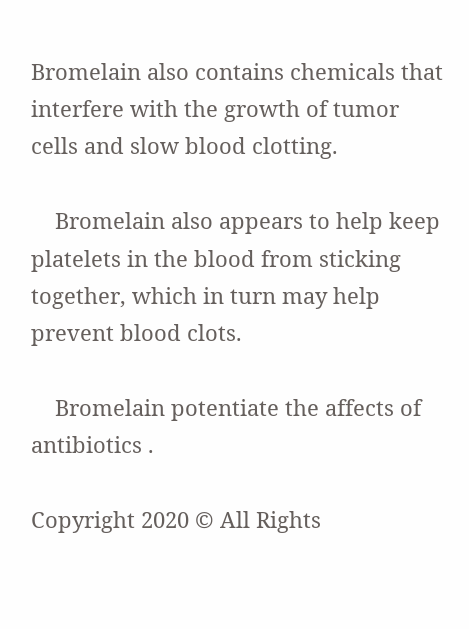Bromelain also contains chemicals that interfere with the growth of tumor cells and slow blood clotting.

    Bromelain also appears to help keep platelets in the blood from sticking together, which in turn may help prevent blood clots.

    Bromelain potentiate the affects of antibiotics .

Copyright 2020 © All Rights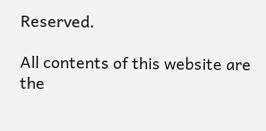Reserved.

All contents of this website are the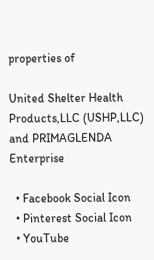properties of

United Shelter Health Products,LLC (USHP,LLC) and PRIMAGLENDA Enterprise

  • Facebook Social Icon
  • Pinterest Social Icon
  • YouTube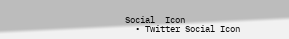Social  Icon
  • Twitter Social Icon